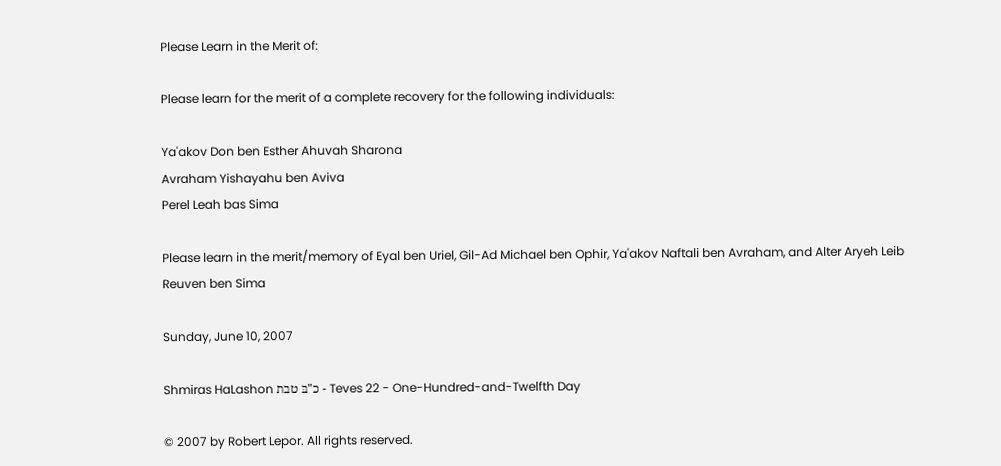Please Learn in the Merit of:

Please learn for the merit of a complete recovery for the following individuals:

Ya'akov Don ben Esther Ahuvah Sharona
Avraham Yishayahu ben Aviva
Perel Leah bas Sima

Please learn in the merit/memory of Eyal ben Uriel, Gil-Ad Michael ben Ophir, Ya'akov Naftali ben Avraham, and Alter Aryeh Leib Reuven ben Sima

Sunday, June 10, 2007

Shmiras HaLashon כ"בּ טבת - Teves 22 - One-Hundred-and-Twelfth Day

© 2007 by Robert Lepor. All rights reserved.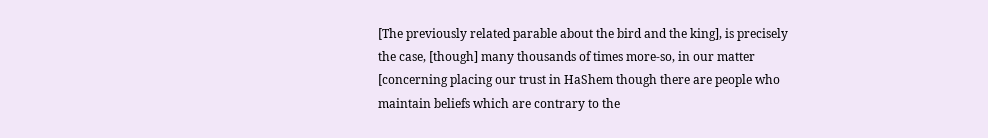[The previously related parable about the bird and the king], is precisely the case, [though] many thousands of times more-so, in our matter [concerning placing our trust in HaShem though there are people who maintain beliefs which are contrary to the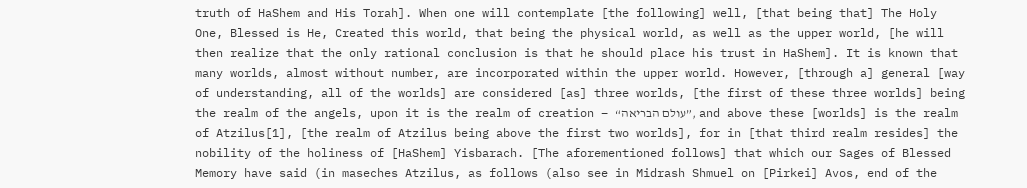truth of HaShem and His Torah]. When one will contemplate [the following] well, [that being that] The Holy One, Blessed is He, Created this world, that being the physical world, as well as the upper world, [he will then realize that the only rational conclusion is that he should place his trust in HaShem]. It is known that many worlds, almost without number, are incorporated within the upper world. However, [through a] general [way of understanding, all of the worlds] are considered [as] three worlds, [the first of these three worlds] being the realm of the angels, upon it is the realm of creation – “עולם הבריאה”, and above these [worlds] is the realm of Atzilus[1], [the realm of Atzilus being above the first two worlds], for in [that third realm resides] the nobility of the holiness of [HaShem] Yisbarach. [The aforementioned follows] that which our Sages of Blessed Memory have said (in maseches Atzilus, as follows (also see in Midrash Shmuel on [Pirkei] Avos, end of the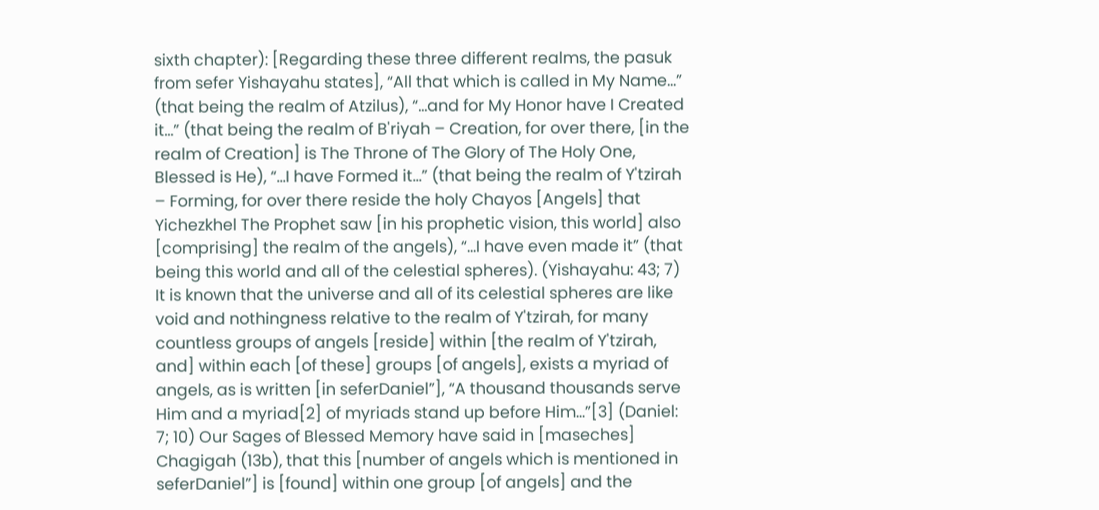sixth chapter): [Regarding these three different realms, the pasuk from sefer Yishayahu states], “All that which is called in My Name…” (that being the realm of Atzilus), “…and for My Honor have I Created it…” (that being the realm of B'riyah – Creation, for over there, [in the realm of Creation] is The Throne of The Glory of The Holy One, Blessed is He), “…I have Formed it…” (that being the realm of Y'tzirah – Forming, for over there reside the holy Chayos [Angels] that Yichezkhel The Prophet saw [in his prophetic vision, this world] also [comprising] the realm of the angels), “…I have even made it” (that being this world and all of the celestial spheres). (Yishayahu: 43; 7) It is known that the universe and all of its celestial spheres are like void and nothingness relative to the realm of Y'tzirah, for many countless groups of angels [reside] within [the realm of Y'tzirah, and] within each [of these] groups [of angels], exists a myriad of angels, as is written [in seferDaniel”], “A thousand thousands serve Him and a myriad[2] of myriads stand up before Him…”[3] (Daniel: 7; 10) Our Sages of Blessed Memory have said in [maseches] Chagigah (13b), that this [number of angels which is mentioned in seferDaniel”] is [found] within one group [of angels] and the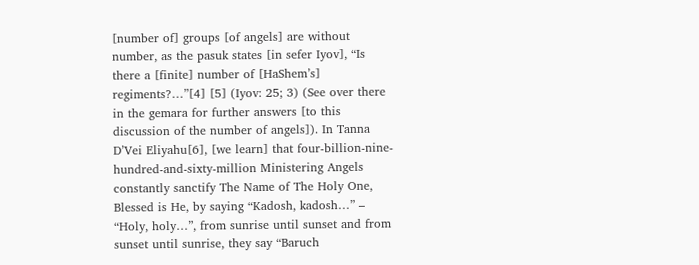[number of] groups [of angels] are without number, as the pasuk states [in sefer Iyov], “Is there a [finite] number of [HaShem’s] regiments?…”[4] [5] (Iyov: 25; 3) (See over there in the gemara for further answers [to this discussion of the number of angels]). In Tanna D’Vei Eliyahu[6], [we learn] that four-billion-nine-hundred-and-sixty-million Ministering Angels constantly sanctify The Name of The Holy One, Blessed is He, by saying “Kadosh, kadosh…” – “Holy, holy…”, from sunrise until sunset and from sunset until sunrise, they say “Baruch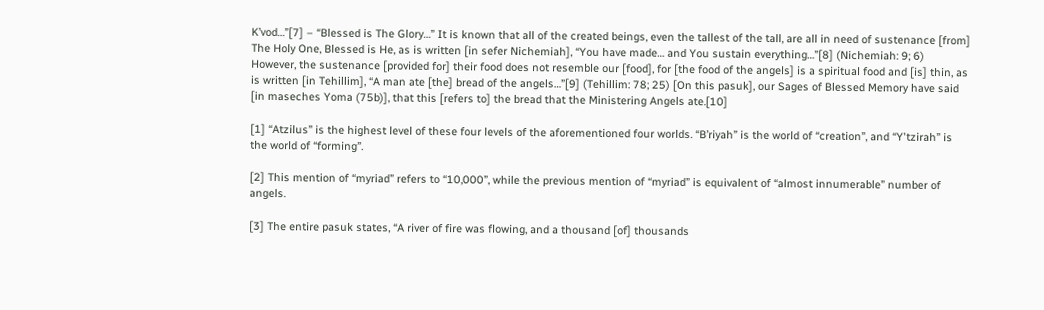K’vod…”[7] – “Blessed is The Glory…” It is known that all of the created beings, even the tallest of the tall, are all in need of sustenance [from] The Holy One, Blessed is He, as is written [in sefer Nichemiah], “You have made… and You sustain everything…”[8] (Nichemiah: 9; 6) However, the sustenance [provided for] their food does not resemble our [food], for [the food of the angels] is a spiritual food and [is] thin, as is written [in Tehillim], “A man ate [the] bread of the angels…”[9] (Tehillim: 78; 25) [On this pasuk], our Sages of Blessed Memory have said [in maseches Yoma (75b)], that this [refers to] the bread that the Ministering Angels ate.[10]

[1] “Atzilus” is the highest level of these four levels of the aforementioned four worlds. “B’riyah” is the world of “creation”, and “Y'tzirah” is the world of “forming”.

[2] This mention of “myriad” refers to “10,000”, while the previous mention of “myriad” is equivalent of “almost innumerable” number of angels.

[3] The entire pasuk states, “A river of fire was flowing, and a thousand [of] thousands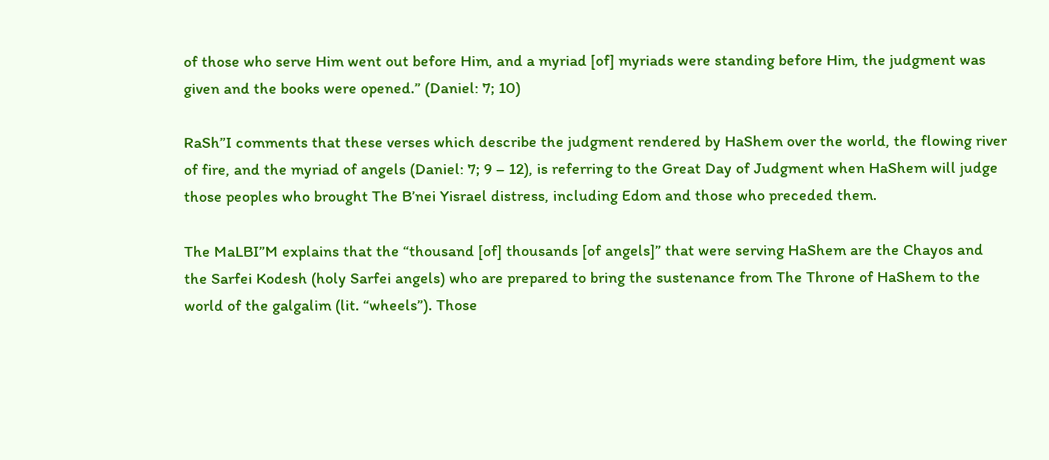of those who serve Him went out before Him, and a myriad [of] myriads were standing before Him, the judgment was given and the books were opened.” (Daniel: 7; 10)

RaSh”I comments that these verses which describe the judgment rendered by HaShem over the world, the flowing river of fire, and the myriad of angels (Daniel: 7; 9 – 12), is referring to the Great Day of Judgment when HaShem will judge those peoples who brought The B’nei Yisrael distress, including Edom and those who preceded them.

The MaLBI”M explains that the “thousand [of] thousands [of angels]” that were serving HaShem are the Chayos and the Sarfei Kodesh (holy Sarfei angels) who are prepared to bring the sustenance from The Throne of HaShem to the world of the galgalim (lit. “wheels”). Those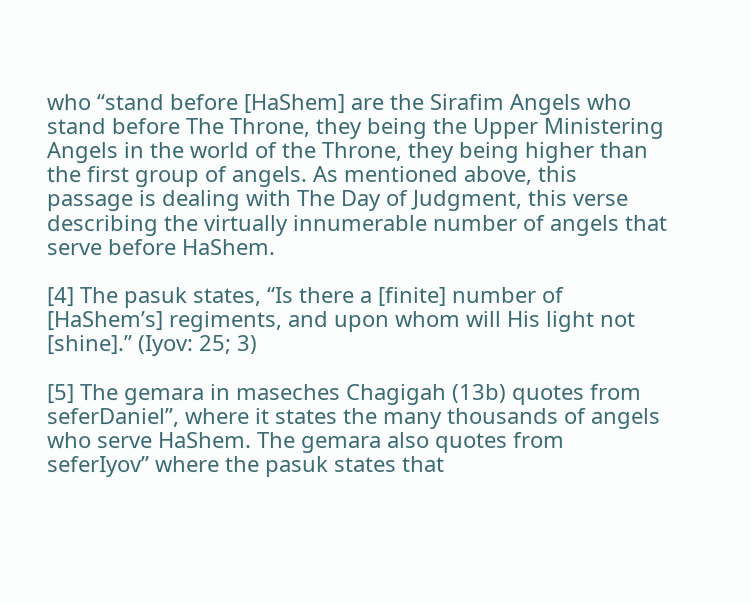who “stand before [HaShem] are the Sirafim Angels who stand before The Throne, they being the Upper Ministering Angels in the world of the Throne, they being higher than the first group of angels. As mentioned above, this passage is dealing with The Day of Judgment, this verse describing the virtually innumerable number of angels that serve before HaShem.

[4] The pasuk states, “Is there a [finite] number of [HaShem’s] regiments, and upon whom will His light not [shine].” (Iyov: 25; 3)

[5] The gemara in maseches Chagigah (13b) quotes from seferDaniel”, where it states the many thousands of angels who serve HaShem. The gemara also quotes from seferIyov” where the pasuk states that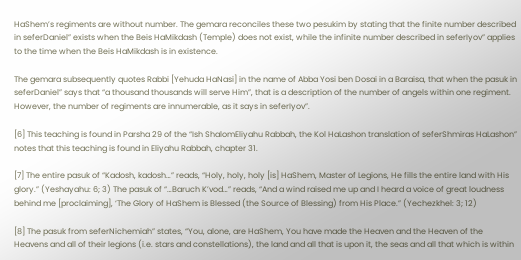HaShem’s regiments are without number. The gemara reconciles these two pesukim by stating that the finite number described in seferDaniel” exists when the Beis HaMikdash (Temple) does not exist, while the infinite number described in seferIyov” applies to the time when the Beis HaMikdash is in existence.

The gemara subsequently quotes Rabbi [Yehuda HaNasi] in the name of Abba Yosi ben Dosai in a Baraisa, that when the pasuk in seferDaniel” says that “a thousand thousands will serve Him”, that is a description of the number of angels within one regiment. However, the number of regiments are innumerable, as it says in seferIyov”.

[6] This teaching is found in Parsha 29 of the “Ish ShalomEliyahu Rabbah, the Kol HaLashon translation of seferShmiras HaLashon” notes that this teaching is found in Eliyahu Rabbah, chapter 31.

[7] The entire pasuk of “Kadosh, kadosh…” reads, “Holy, holy, holy [is] HaShem, Master of Legions, He fills the entire land with His glory.” (Yeshayahu: 6; 3) The pasuk of “…Baruch K’vod…” reads, “And a wind raised me up and I heard a voice of great loudness behind me [proclaiming], ‘The Glory of HaShem is Blessed (the Source of Blessing) from His Place.” (Yechezkhel: 3; 12)

[8] The pasuk from seferNichemiah” states, “You, alone, are HaShem, You have made the Heaven and the Heaven of the Heavens and all of their legions (i.e. stars and constellations), the land and all that is upon it, the seas and all that which is within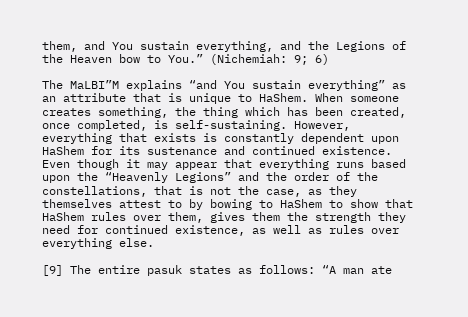them, and You sustain everything, and the Legions of the Heaven bow to You.” (Nichemiah: 9; 6)

The MaLBI”M explains “and You sustain everything” as an attribute that is unique to HaShem. When someone creates something, the thing which has been created, once completed, is self-sustaining. However, everything that exists is constantly dependent upon HaShem for its sustenance and continued existence. Even though it may appear that everything runs based upon the “Heavenly Legions” and the order of the constellations, that is not the case, as they themselves attest to by bowing to HaShem to show that HaShem rules over them, gives them the strength they need for continued existence, as well as rules over everything else.

[9] The entire pasuk states as follows: “A man ate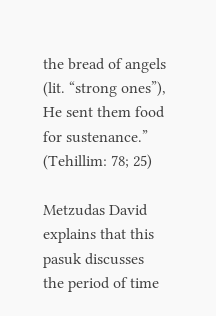the bread of angels (lit. “strong ones”), He sent them food for sustenance.” (Tehillim: 78; 25)

Metzudas David explains that this pasuk discusses the period of time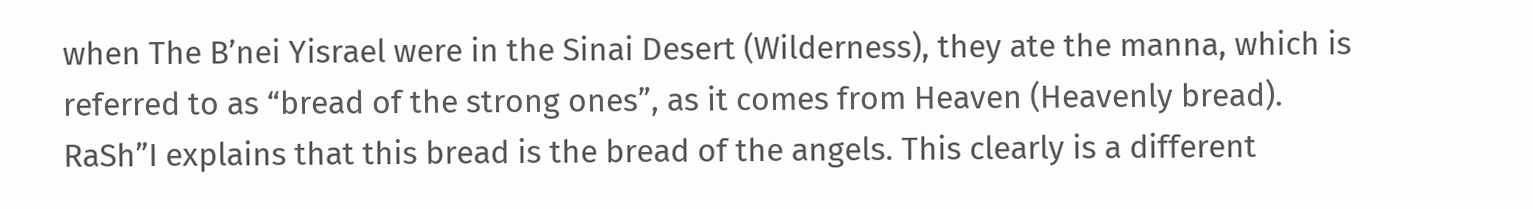when The B’nei Yisrael were in the Sinai Desert (Wilderness), they ate the manna, which is referred to as “bread of the strong ones”, as it comes from Heaven (Heavenly bread). RaSh”I explains that this bread is the bread of the angels. This clearly is a different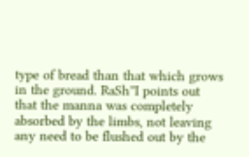type of bread than that which grows in the ground. RaSh”I points out that the manna was completely absorbed by the limbs, not leaving any need to be flushed out by the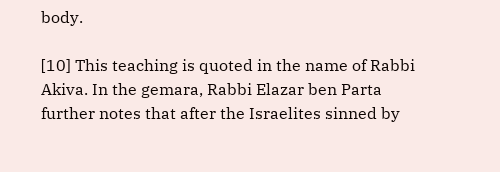body.

[10] This teaching is quoted in the name of Rabbi Akiva. In the gemara, Rabbi Elazar ben Parta further notes that after the Israelites sinned by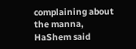complaining about the manna, HaShem said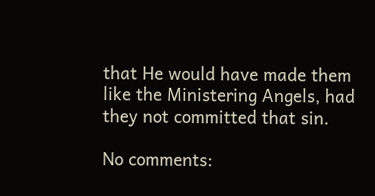that He would have made them like the Ministering Angels, had they not committed that sin.

No comments: